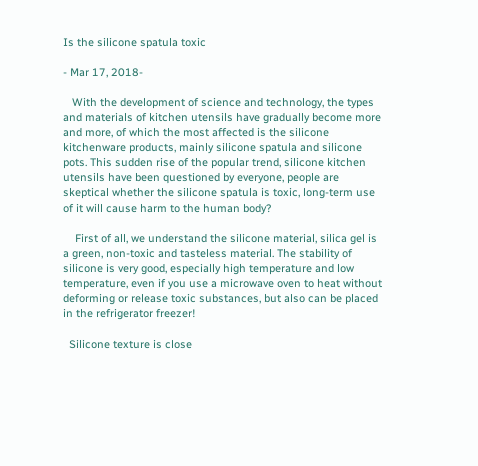Is the silicone spatula toxic

- Mar 17, 2018-

   With the development of science and technology, the types and materials of kitchen utensils have gradually become more and more, of which the most affected is the silicone kitchenware products, mainly silicone spatula and silicone pots. This sudden rise of the popular trend, silicone kitchen utensils have been questioned by everyone, people are skeptical whether the silicone spatula is toxic, long-term use of it will cause harm to the human body?

    First of all, we understand the silicone material, silica gel is a green, non-toxic and tasteless material. The stability of silicone is very good, especially high temperature and low temperature, even if you use a microwave oven to heat without deforming or release toxic substances, but also can be placed in the refrigerator freezer!

  Silicone texture is close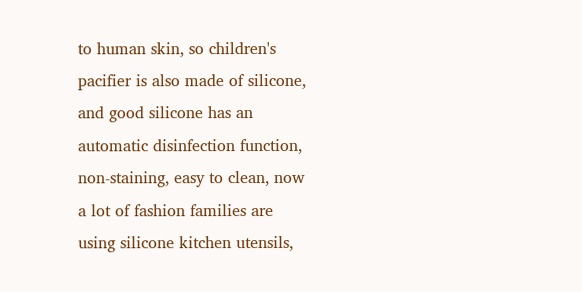to human skin, so children's pacifier is also made of silicone, and good silicone has an automatic disinfection function, non-staining, easy to clean, now a lot of fashion families are using silicone kitchen utensils,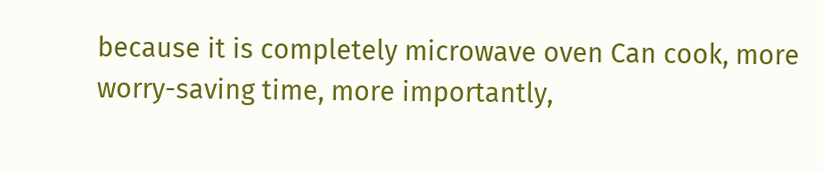because it is completely microwave oven Can cook, more worry-saving time, more importantly,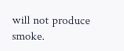will not produce smoke.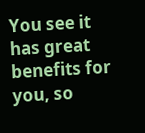You see it has great benefits for you, so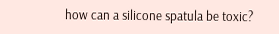how can a silicone spatula be toxic?